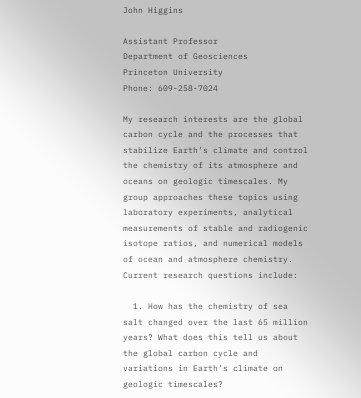John Higgins

Assistant Professor
Department of Geosciences
Princeton University
Phone: 609-258-7024

My research interests are the global carbon cycle and the processes that stabilize Earth’s climate and control the chemistry of its atmosphere and oceans on geologic timescales. My group approaches these topics using laboratory experiments, analytical measurements of stable and radiogenic isotope ratios, and numerical models of ocean and atmosphere chemistry. Current research questions include:

  1. How has the chemistry of sea salt changed over the last 65 million years? What does this tell us about the global carbon cycle and variations in Earth’s climate on geologic timescales?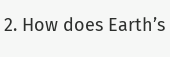2. How does Earth’s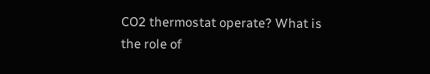CO2 thermostat operate? What is the role of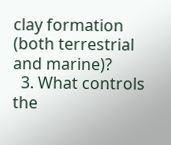clay formation (both terrestrial and marine)?
  3. What controls the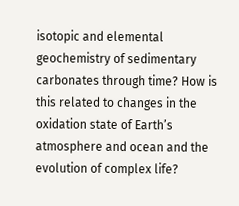isotopic and elemental geochemistry of sedimentary carbonates through time? How is this related to changes in the oxidation state of Earth’s atmosphere and ocean and the evolution of complex life?